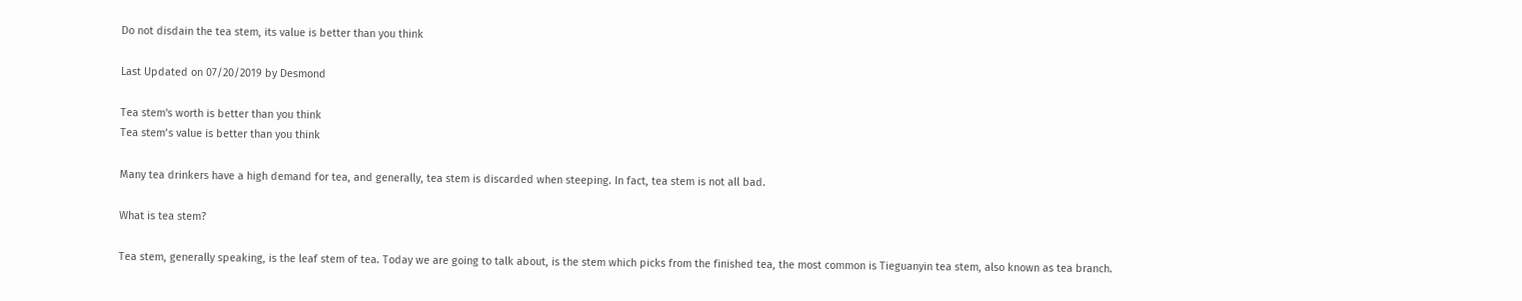Do not disdain the tea stem, its value is better than you think

Last Updated on 07/20/2019 by Desmond

Tea stem's worth is better than you think
Tea stem’s value is better than you think

Many tea drinkers have a high demand for tea, and generally, tea stem is discarded when steeping. In fact, tea stem is not all bad.

What is tea stem?

Tea stem, generally speaking, is the leaf stem of tea. Today we are going to talk about, is the stem which picks from the finished tea, the most common is Tieguanyin tea stem, also known as tea branch.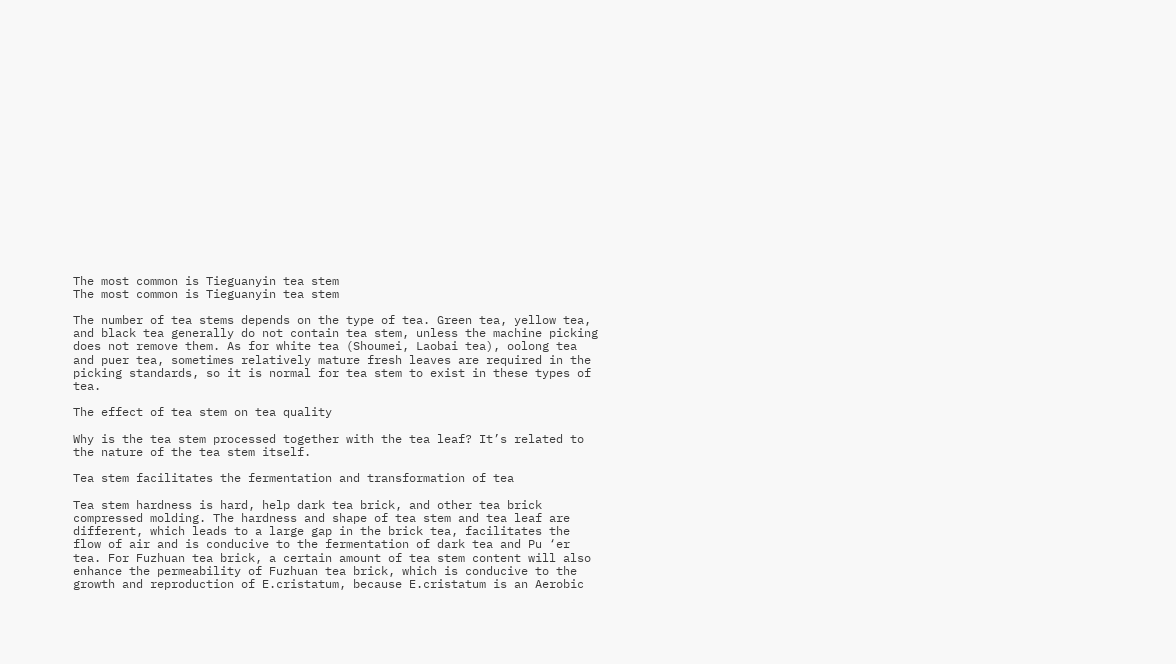The most common is Tieguanyin tea stem
The most common is Tieguanyin tea stem

The number of tea stems depends on the type of tea. Green tea, yellow tea, and black tea generally do not contain tea stem, unless the machine picking does not remove them. As for white tea (Shoumei, Laobai tea), oolong tea and puer tea, sometimes relatively mature fresh leaves are required in the picking standards, so it is normal for tea stem to exist in these types of tea.

The effect of tea stem on tea quality

Why is the tea stem processed together with the tea leaf? It’s related to the nature of the tea stem itself.

Tea stem facilitates the fermentation and transformation of tea

Tea stem hardness is hard, help dark tea brick, and other tea brick compressed molding. The hardness and shape of tea stem and tea leaf are different, which leads to a large gap in the brick tea, facilitates the flow of air and is conducive to the fermentation of dark tea and Pu ‘er tea. For Fuzhuan tea brick, a certain amount of tea stem content will also enhance the permeability of Fuzhuan tea brick, which is conducive to the growth and reproduction of E.cristatum, because E.cristatum is an Aerobic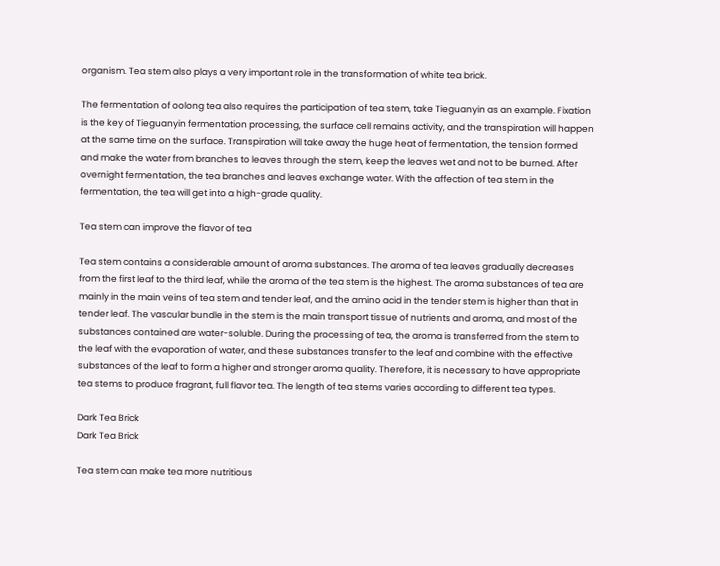organism. Tea stem also plays a very important role in the transformation of white tea brick.

The fermentation of oolong tea also requires the participation of tea stem, take Tieguanyin as an example. Fixation is the key of Tieguanyin fermentation processing, the surface cell remains activity, and the transpiration will happen at the same time on the surface. Transpiration will take away the huge heat of fermentation, the tension formed and make the water from branches to leaves through the stem, keep the leaves wet and not to be burned. After overnight fermentation, the tea branches and leaves exchange water. With the affection of tea stem in the fermentation, the tea will get into a high-grade quality.

Tea stem can improve the flavor of tea

Tea stem contains a considerable amount of aroma substances. The aroma of tea leaves gradually decreases from the first leaf to the third leaf, while the aroma of the tea stem is the highest. The aroma substances of tea are mainly in the main veins of tea stem and tender leaf, and the amino acid in the tender stem is higher than that in tender leaf. The vascular bundle in the stem is the main transport tissue of nutrients and aroma, and most of the substances contained are water-soluble. During the processing of tea, the aroma is transferred from the stem to the leaf with the evaporation of water, and these substances transfer to the leaf and combine with the effective substances of the leaf to form a higher and stronger aroma quality. Therefore, it is necessary to have appropriate tea stems to produce fragrant, full flavor tea. The length of tea stems varies according to different tea types.

Dark Tea Brick
Dark Tea Brick

Tea stem can make tea more nutritious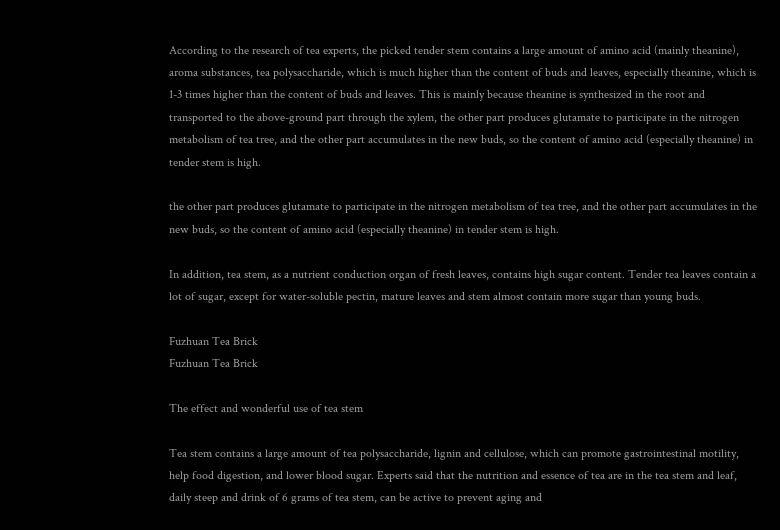According to the research of tea experts, the picked tender stem contains a large amount of amino acid (mainly theanine), aroma substances, tea polysaccharide, which is much higher than the content of buds and leaves, especially theanine, which is 1-3 times higher than the content of buds and leaves. This is mainly because theanine is synthesized in the root and transported to the above-ground part through the xylem, the other part produces glutamate to participate in the nitrogen metabolism of tea tree, and the other part accumulates in the new buds, so the content of amino acid (especially theanine) in tender stem is high.

the other part produces glutamate to participate in the nitrogen metabolism of tea tree, and the other part accumulates in the new buds, so the content of amino acid (especially theanine) in tender stem is high.

In addition, tea stem, as a nutrient conduction organ of fresh leaves, contains high sugar content. Tender tea leaves contain a lot of sugar, except for water-soluble pectin, mature leaves and stem almost contain more sugar than young buds.

Fuzhuan Tea Brick
Fuzhuan Tea Brick

The effect and wonderful use of tea stem

Tea stem contains a large amount of tea polysaccharide, lignin and cellulose, which can promote gastrointestinal motility, help food digestion, and lower blood sugar. Experts said that the nutrition and essence of tea are in the tea stem and leaf, daily steep and drink of 6 grams of tea stem, can be active to prevent aging and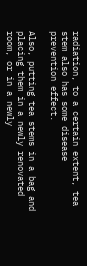radiation, to a certain extent, tea stem also has some disease prevention effect.

Also, putting tea stems in a bag and placing them in a newly renovated room, or in a newly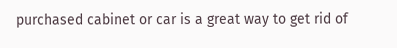purchased cabinet or car is a great way to get rid of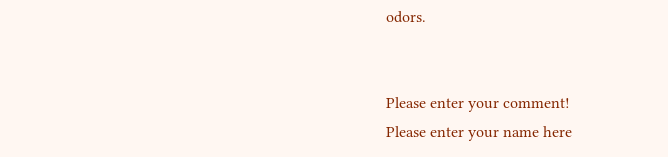odors.


Please enter your comment!
Please enter your name here